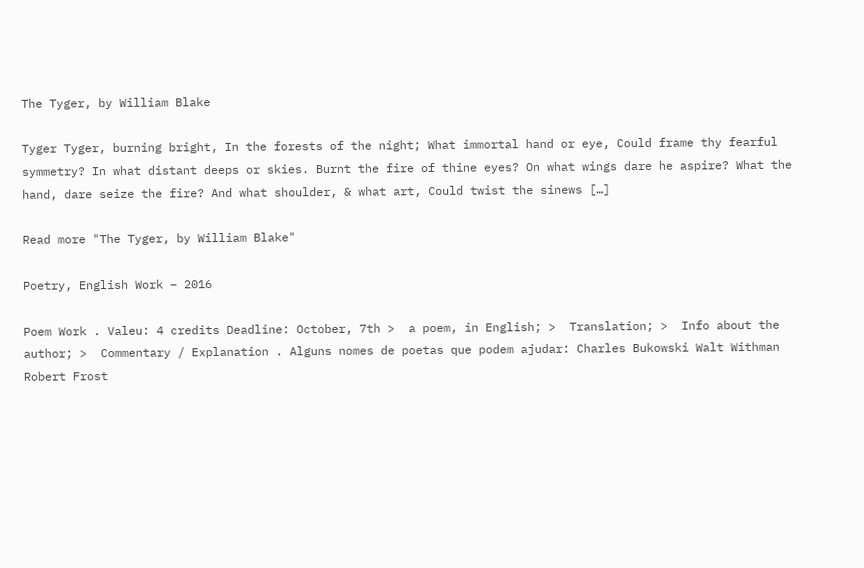The Tyger, by William Blake

Tyger Tyger, burning bright, In the forests of the night; What immortal hand or eye, Could frame thy fearful symmetry? In what distant deeps or skies. Burnt the fire of thine eyes? On what wings dare he aspire? What the hand, dare seize the fire? And what shoulder, & what art, Could twist the sinews […]

Read more "The Tyger, by William Blake"

Poetry, English Work – 2016

Poem Work . Valeu: 4 credits Deadline: October, 7th >  a poem, in English; >  Translation; >  Info about the author; >  Commentary / Explanation . Alguns nomes de poetas que podem ajudar: Charles Bukowski Walt Withman Robert Frost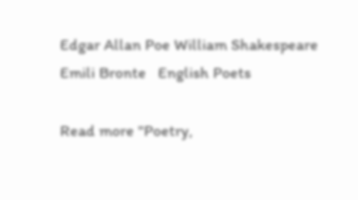Edgar Allan Poe William Shakespeare Emili Bronte   English Poets

Read more "Poetry,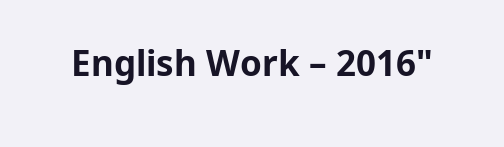English Work – 2016"